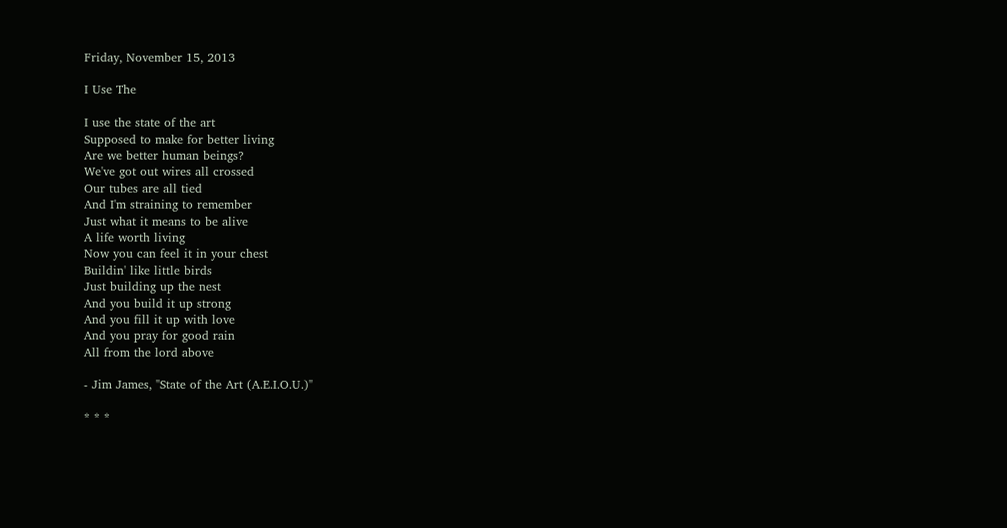Friday, November 15, 2013

I Use The

I use the state of the art
Supposed to make for better living
Are we better human beings?
We've got out wires all crossed
Our tubes are all tied
And I'm straining to remember
Just what it means to be alive
A life worth living
Now you can feel it in your chest
Buildin' like little birds
Just building up the nest
And you build it up strong
And you fill it up with love
And you pray for good rain
All from the lord above

- Jim James, "State of the Art (A.E.I.O.U.)"

* * *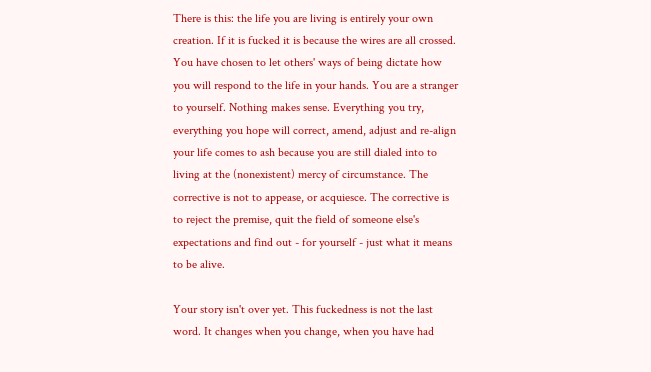There is this: the life you are living is entirely your own creation. If it is fucked it is because the wires are all crossed. You have chosen to let others' ways of being dictate how you will respond to the life in your hands. You are a stranger to yourself. Nothing makes sense. Everything you try, everything you hope will correct, amend, adjust and re-align your life comes to ash because you are still dialed into to living at the (nonexistent) mercy of circumstance. The corrective is not to appease, or acquiesce. The corrective is to reject the premise, quit the field of someone else's expectations and find out - for yourself - just what it means to be alive.

Your story isn't over yet. This fuckedness is not the last word. It changes when you change, when you have had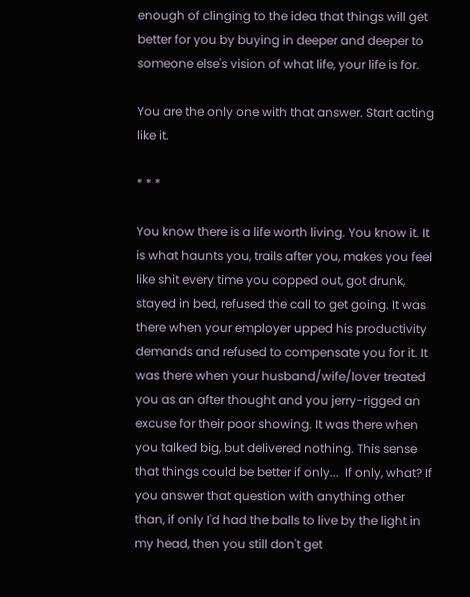enough of clinging to the idea that things will get better for you by buying in deeper and deeper to someone else's vision of what life, your life is for.

You are the only one with that answer. Start acting like it.

* * *

You know there is a life worth living. You know it. It is what haunts you, trails after you, makes you feel like shit every time you copped out, got drunk, stayed in bed, refused the call to get going. It was there when your employer upped his productivity demands and refused to compensate you for it. It was there when your husband/wife/lover treated you as an after thought and you jerry-rigged an excuse for their poor showing. It was there when you talked big, but delivered nothing. This sense that things could be better if only...  If only, what? If you answer that question with anything other than, if only I'd had the balls to live by the light in my head, then you still don't get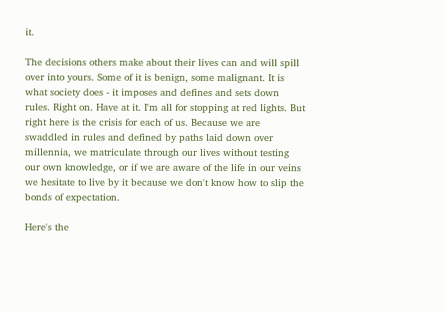it.

The decisions others make about their lives can and will spill over into yours. Some of it is benign, some malignant. It is what society does - it imposes and defines and sets down rules. Right on. Have at it. I'm all for stopping at red lights. But right here is the crisis for each of us. Because we are swaddled in rules and defined by paths laid down over millennia, we matriculate through our lives without testing our own knowledge, or if we are aware of the life in our veins we hesitate to live by it because we don't know how to slip the bonds of expectation.

Here's the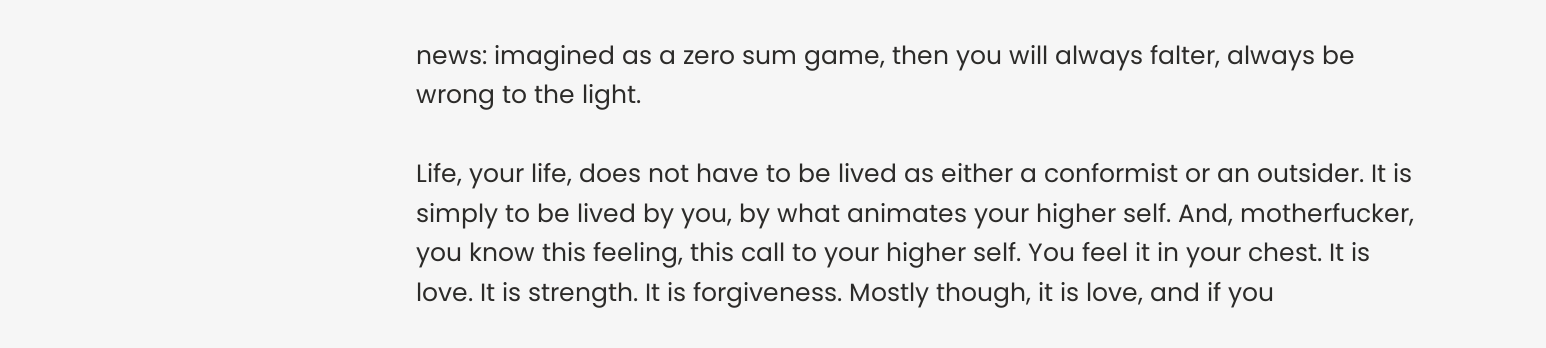news: imagined as a zero sum game, then you will always falter, always be wrong to the light.

Life, your life, does not have to be lived as either a conformist or an outsider. It is simply to be lived by you, by what animates your higher self. And, motherfucker, you know this feeling, this call to your higher self. You feel it in your chest. It is love. It is strength. It is forgiveness. Mostly though, it is love, and if you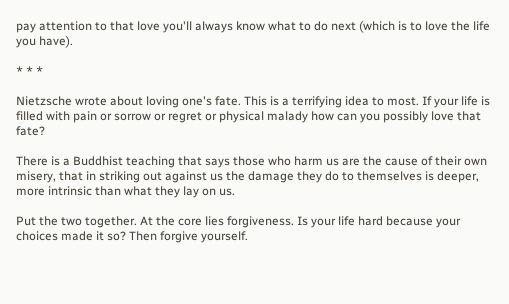pay attention to that love you'll always know what to do next (which is to love the life you have).

* * *

Nietzsche wrote about loving one's fate. This is a terrifying idea to most. If your life is filled with pain or sorrow or regret or physical malady how can you possibly love that fate?

There is a Buddhist teaching that says those who harm us are the cause of their own misery, that in striking out against us the damage they do to themselves is deeper, more intrinsic than what they lay on us.

Put the two together. At the core lies forgiveness. Is your life hard because your choices made it so? Then forgive yourself.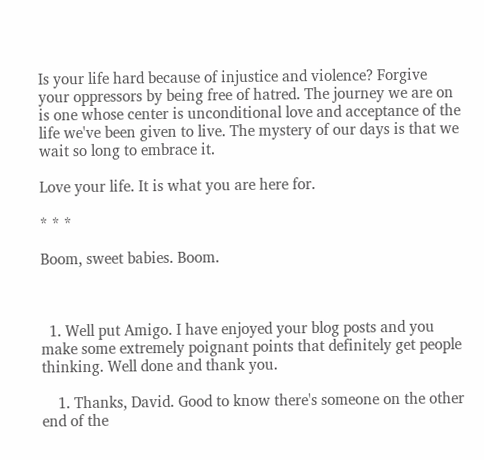Is your life hard because of injustice and violence? Forgive your oppressors by being free of hatred. The journey we are on is one whose center is unconditional love and acceptance of the life we've been given to live. The mystery of our days is that we wait so long to embrace it.

Love your life. It is what you are here for.

* * *

Boom, sweet babies. Boom.



  1. Well put Amigo. I have enjoyed your blog posts and you make some extremely poignant points that definitely get people thinking. Well done and thank you.

    1. Thanks, David. Good to know there's someone on the other end of the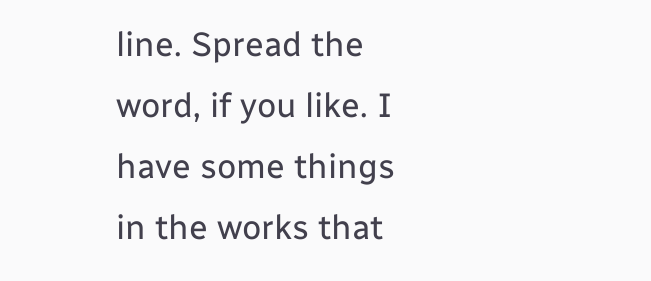line. Spread the word, if you like. I have some things in the works that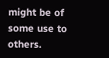might be of some use to others.